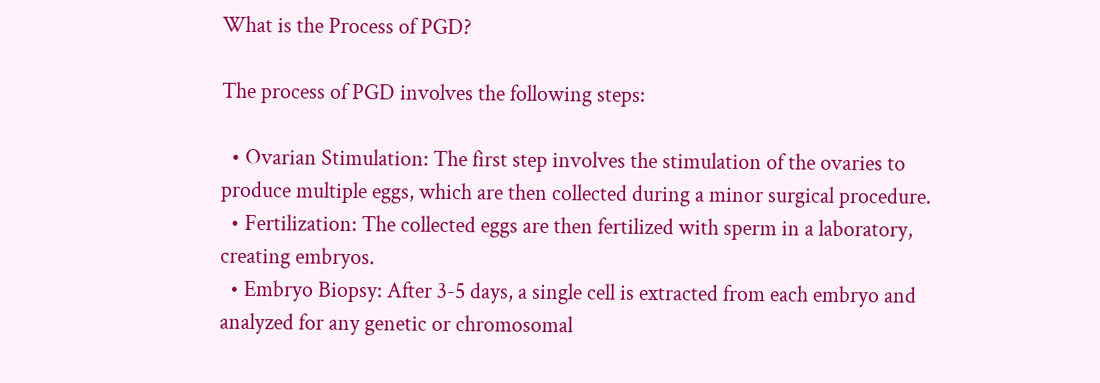What is the Process of PGD?

The process of PGD involves the following steps:

  • Ovarian Stimulation: The first step involves the stimulation of the ovaries to produce multiple eggs, which are then collected during a minor surgical procedure.
  • Fertilization: The collected eggs are then fertilized with sperm in a laboratory, creating embryos.
  • Embryo Biopsy: After 3-5 days, a single cell is extracted from each embryo and analyzed for any genetic or chromosomal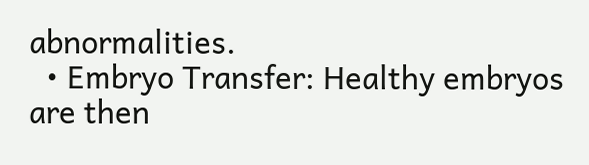abnormalities.
  • Embryo Transfer: Healthy embryos are then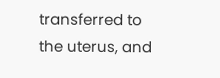transferred to the uterus, and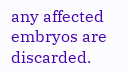any affected embryos are discarded.